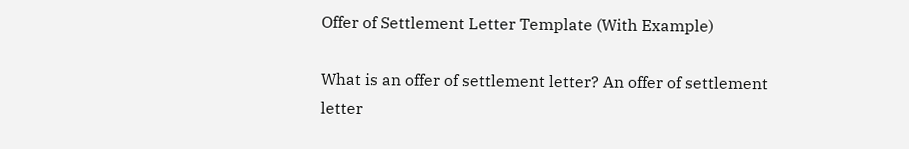Offer of Settlement Letter Template (With Example)

What is an offer of settlement letter? An offer of settlement letter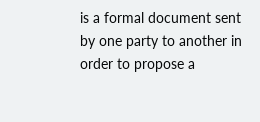is a formal document sent by one party to another in order to propose a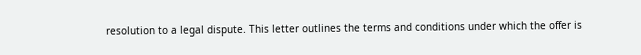resolution to a legal dispute. This letter outlines the terms and conditions under which the offer is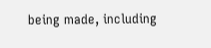being made, including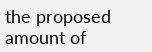the proposed amount of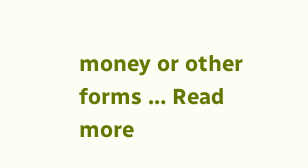money or other forms … Read more